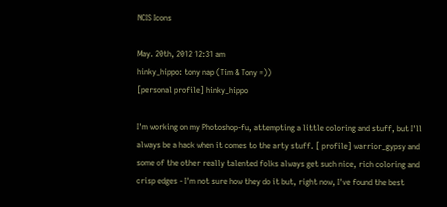NCIS Icons

May. 20th, 2012 12:31 am
hinky_hippo: tony nap (Tim & Tony =))
[personal profile] hinky_hippo

I'm working on my Photoshop-fu, attempting a little coloring and stuff, but I'll always be a hack when it comes to the arty stuff. [ profile] warrior_gypsy and some of the other really talented folks always get such nice, rich coloring and crisp edges - I'm not sure how they do it but, right now, I've found the best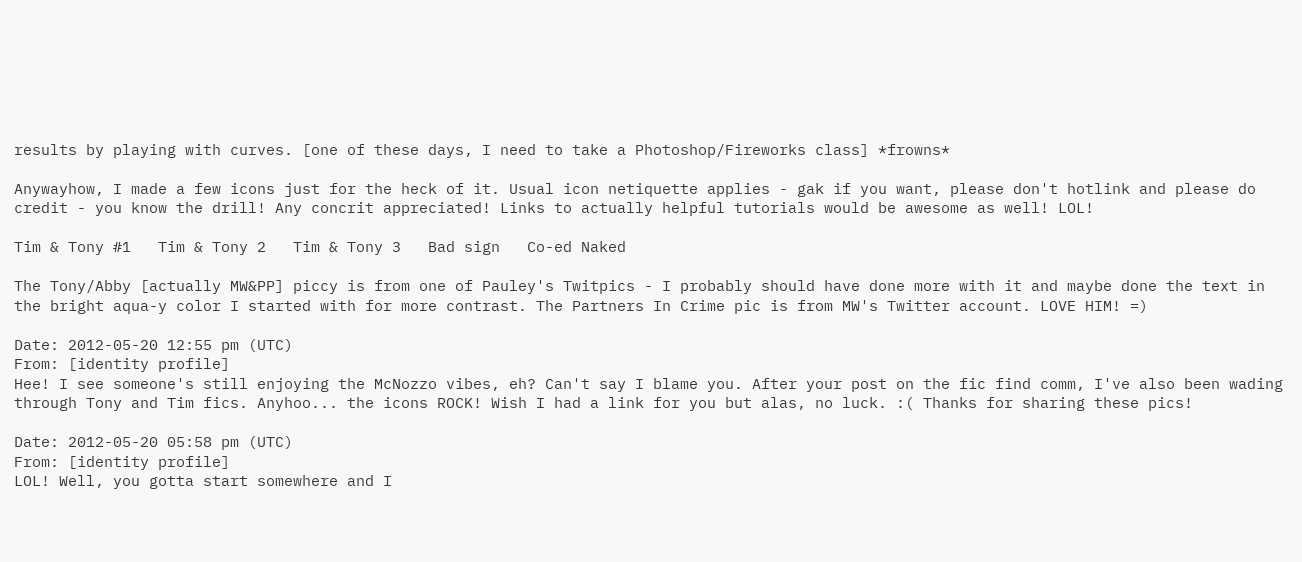results by playing with curves. [one of these days, I need to take a Photoshop/Fireworks class] *frowns*

Anywayhow, I made a few icons just for the heck of it. Usual icon netiquette applies - gak if you want, please don't hotlink and please do credit - you know the drill! Any concrit appreciated! Links to actually helpful tutorials would be awesome as well! LOL!

Tim & Tony #1   Tim & Tony 2   Tim & Tony 3   Bad sign   Co-ed Naked

The Tony/Abby [actually MW&PP] piccy is from one of Pauley's Twitpics - I probably should have done more with it and maybe done the text in the bright aqua-y color I started with for more contrast. The Partners In Crime pic is from MW's Twitter account. LOVE HIM! =)

Date: 2012-05-20 12:55 pm (UTC)
From: [identity profile]
Hee! I see someone's still enjoying the McNozzo vibes, eh? Can't say I blame you. After your post on the fic find comm, I've also been wading through Tony and Tim fics. Anyhoo... the icons ROCK! Wish I had a link for you but alas, no luck. :( Thanks for sharing these pics!

Date: 2012-05-20 05:58 pm (UTC)
From: [identity profile]
LOL! Well, you gotta start somewhere and I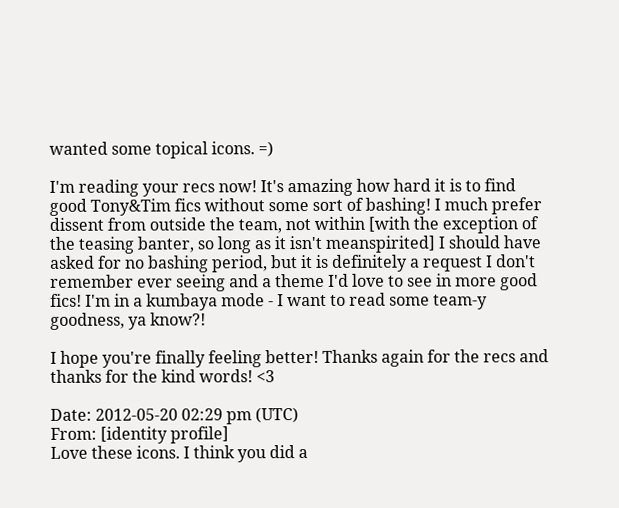wanted some topical icons. =)

I'm reading your recs now! It's amazing how hard it is to find good Tony&Tim fics without some sort of bashing! I much prefer dissent from outside the team, not within [with the exception of the teasing banter, so long as it isn't meanspirited] I should have asked for no bashing period, but it is definitely a request I don't remember ever seeing and a theme I'd love to see in more good fics! I'm in a kumbaya mode - I want to read some team-y goodness, ya know?!

I hope you're finally feeling better! Thanks again for the recs and thanks for the kind words! <3

Date: 2012-05-20 02:29 pm (UTC)
From: [identity profile]
Love these icons. I think you did a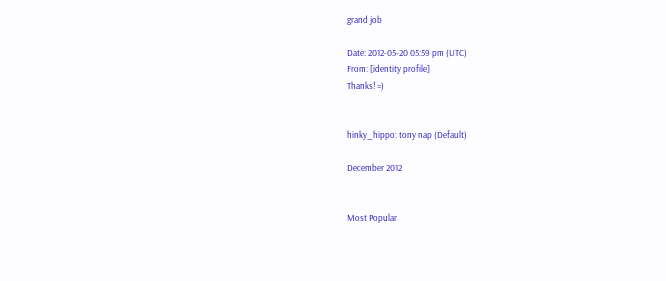grand job

Date: 2012-05-20 05:59 pm (UTC)
From: [identity profile]
Thanks! =)


hinky_hippo: tony nap (Default)

December 2012


Most Popular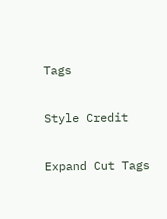Tags

Style Credit

Expand Cut Tags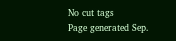No cut tags
Page generated Sep.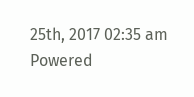25th, 2017 02:35 am
Powered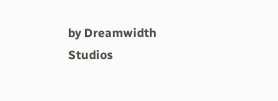by Dreamwidth Studios